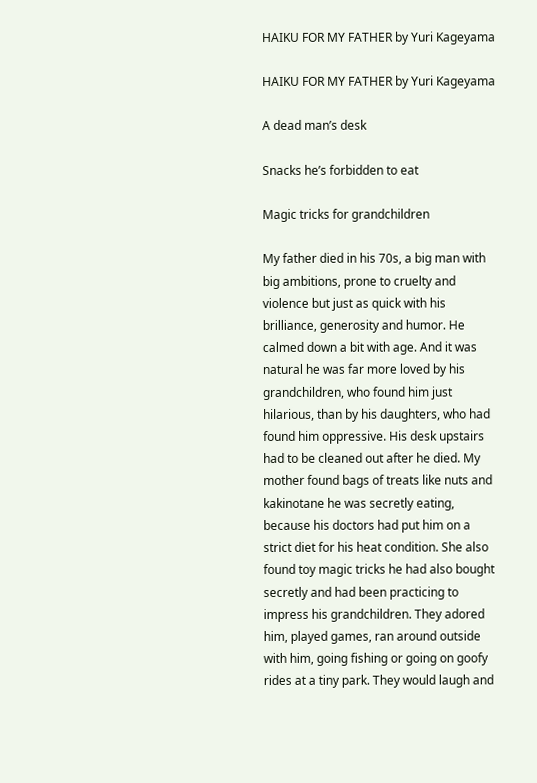HAIKU FOR MY FATHER by Yuri Kageyama

HAIKU FOR MY FATHER by Yuri Kageyama

A dead man’s desk

Snacks he’s forbidden to eat

Magic tricks for grandchildren

My father died in his 70s, a big man with big ambitions, prone to cruelty and violence but just as quick with his brilliance, generosity and humor. He calmed down a bit with age. And it was natural he was far more loved by his grandchildren, who found him just hilarious, than by his daughters, who had found him oppressive. His desk upstairs had to be cleaned out after he died. My mother found bags of treats like nuts and kakinotane he was secretly eating, because his doctors had put him on a strict diet for his heat condition. She also found toy magic tricks he had also bought secretly and had been practicing to impress his grandchildren. They adored him, played games, ran around outside with him, going fishing or going on goofy rides at a tiny park. They would laugh and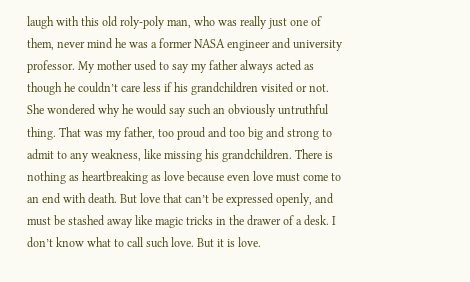laugh with this old roly-poly man, who was really just one of them, never mind he was a former NASA engineer and university professor. My mother used to say my father always acted as though he couldn’t care less if his grandchildren visited or not. She wondered why he would say such an obviously untruthful thing. That was my father, too proud and too big and strong to admit to any weakness, like missing his grandchildren. There is nothing as heartbreaking as love because even love must come to an end with death. But love that can’t be expressed openly, and must be stashed away like magic tricks in the drawer of a desk. I don’t know what to call such love. But it is love.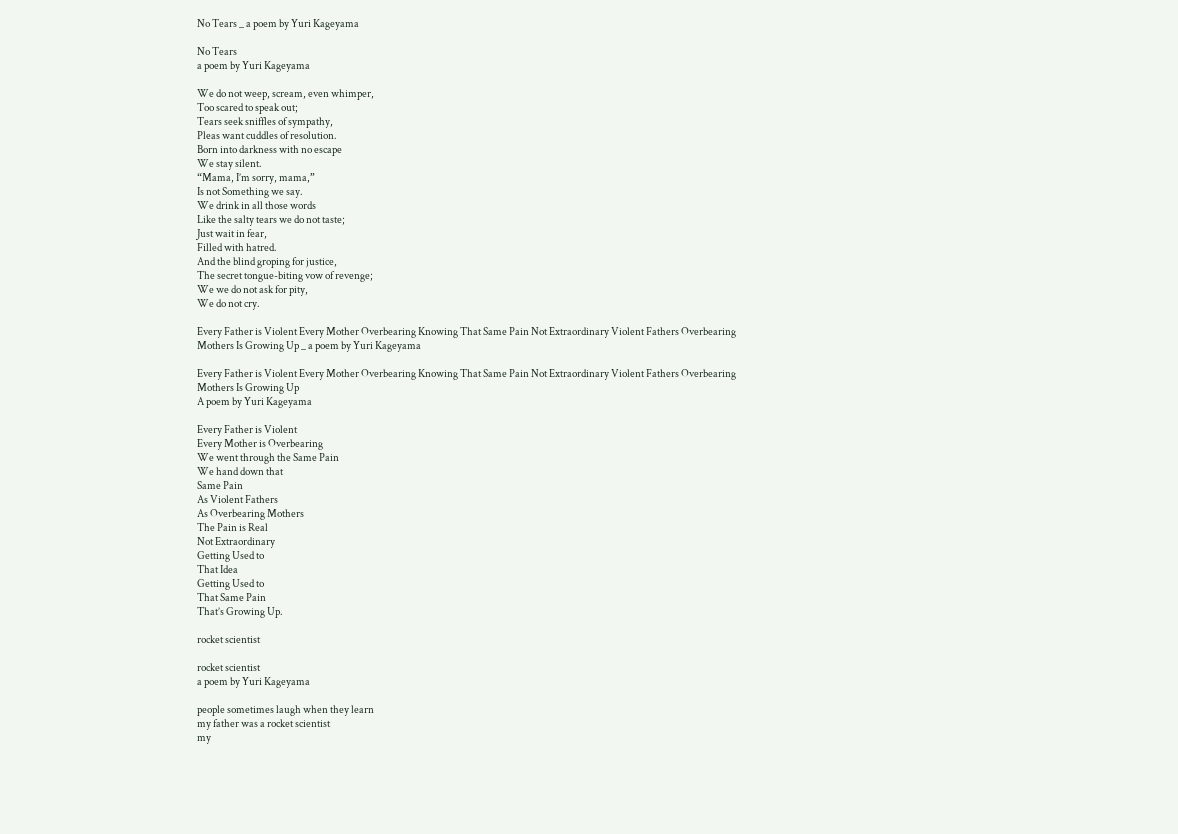No Tears _ a poem by Yuri Kageyama

No Tears
a poem by Yuri Kageyama

We do not weep, scream, even whimper,
Too scared to speak out;
Tears seek sniffles of sympathy,
Pleas want cuddles of resolution.
Born into darkness with no escape
We stay silent.
“Mama, I’m sorry, mama,”
Is not Something we say.
We drink in all those words
Like the salty tears we do not taste;
Just wait in fear,
Filled with hatred.
And the blind groping for justice,
The secret tongue-biting vow of revenge;
We we do not ask for pity,
We do not cry.

Every Father is Violent Every Mother Overbearing Knowing That Same Pain Not Extraordinary Violent Fathers Overbearing Mothers Is Growing Up _ a poem by Yuri Kageyama

Every Father is Violent Every Mother Overbearing Knowing That Same Pain Not Extraordinary Violent Fathers Overbearing Mothers Is Growing Up
A poem by Yuri Kageyama

Every Father is Violent
Every Mother is Overbearing
We went through the Same Pain
We hand down that
Same Pain
As Violent Fathers
As Overbearing Mothers
The Pain is Real
Not Extraordinary
Getting Used to
That Idea
Getting Used to
That Same Pain
That’s Growing Up.

rocket scientist

rocket scientist
a poem by Yuri Kageyama

people sometimes laugh when they learn
my father was a rocket scientist
my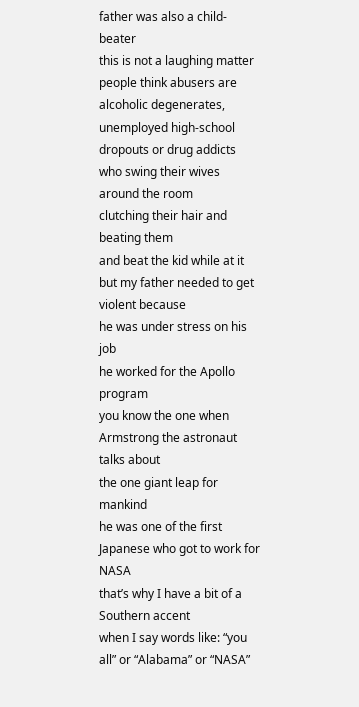father was also a child-beater
this is not a laughing matter
people think abusers are alcoholic degenerates,
unemployed high-school dropouts or drug addicts
who swing their wives around the room
clutching their hair and beating them
and beat the kid while at it
but my father needed to get violent because
he was under stress on his job
he worked for the Apollo program
you know the one when Armstrong the astronaut talks about
the one giant leap for mankind
he was one of the first Japanese who got to work for NASA
that’s why I have a bit of a Southern accent
when I say words like: “you all” or “Alabama” or “NASA”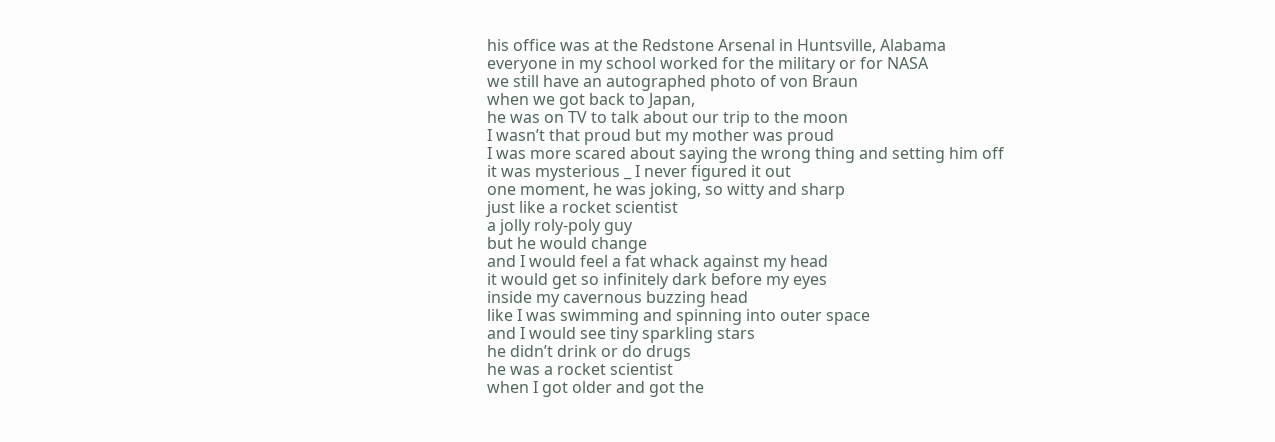his office was at the Redstone Arsenal in Huntsville, Alabama
everyone in my school worked for the military or for NASA
we still have an autographed photo of von Braun
when we got back to Japan,
he was on TV to talk about our trip to the moon
I wasn’t that proud but my mother was proud
I was more scared about saying the wrong thing and setting him off
it was mysterious _ I never figured it out
one moment, he was joking, so witty and sharp
just like a rocket scientist
a jolly roly-poly guy
but he would change
and I would feel a fat whack against my head
it would get so infinitely dark before my eyes
inside my cavernous buzzing head
like I was swimming and spinning into outer space
and I would see tiny sparkling stars
he didn’t drink or do drugs
he was a rocket scientist
when I got older and got the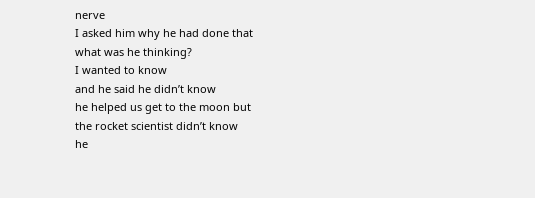nerve
I asked him why he had done that
what was he thinking?
I wanted to know
and he said he didn’t know
he helped us get to the moon but
the rocket scientist didn’t know
he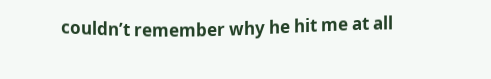couldn’t remember why he hit me at all